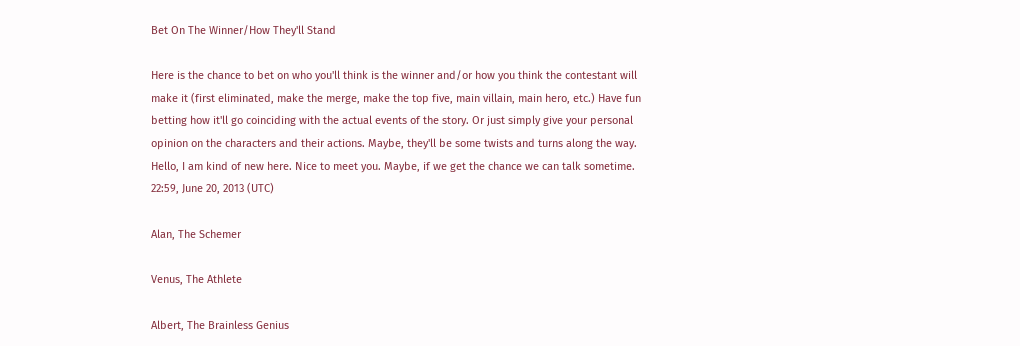Bet On The Winner/How They'll Stand

Here is the chance to bet on who you'll think is the winner and/or how you think the contestant will make it (first eliminated, make the merge, make the top five, main villain, main hero, etc.) Have fun betting how it'll go coinciding with the actual events of the story. Or just simply give your personal opinion on the characters and their actions. Maybe, they'll be some twists and turns along the way. Hello, I am kind of new here. Nice to meet you. Maybe, if we get the chance we can talk sometime. 22:59, June 20, 2013 (UTC)

Alan, The Schemer

Venus, The Athlete

Albert, The Brainless Genius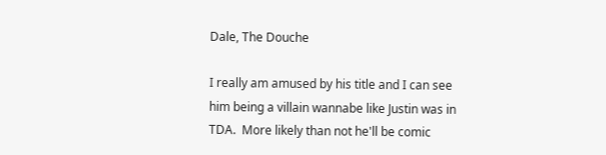Dale, The Douche

I really am amused by his title and I can see him being a villain wannabe like Justin was in TDA.  More likely than not he'll be comic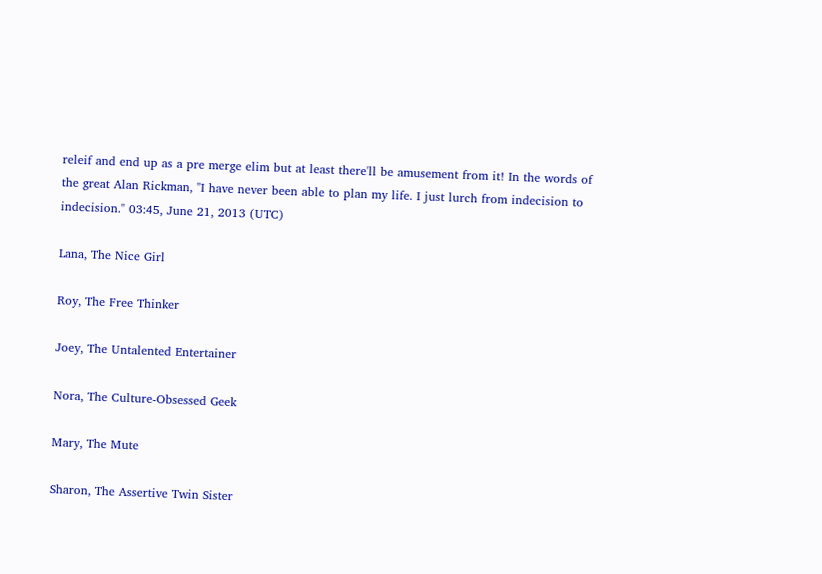releif and end up as a pre merge elim but at least there'll be amusement from it! In the words of the great Alan Rickman, "I have never been able to plan my life. I just lurch from indecision to indecision." 03:45, June 21, 2013 (UTC)

Lana, The Nice Girl

Roy, The Free Thinker

Joey, The Untalented Entertainer

Nora, The Culture-Obsessed Geek

Mary, The Mute

Sharon, The Assertive Twin Sister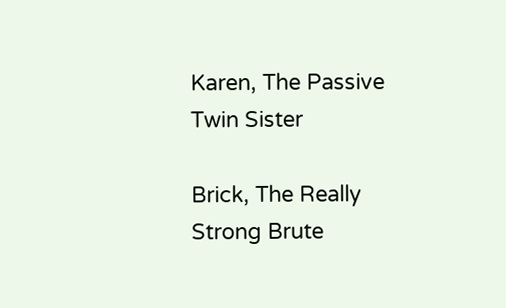Karen, The Passive Twin Sister

Brick, The Really Strong Brute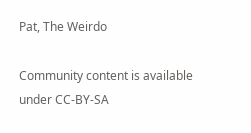Pat, The Weirdo

Community content is available under CC-BY-SA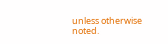unless otherwise noted.